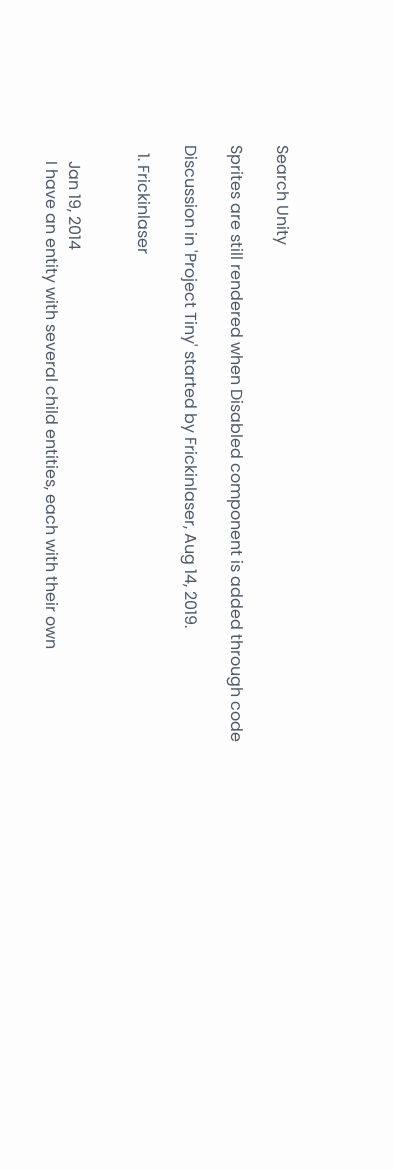Search Unity

Sprites are still rendered when Disabled component is added through code

Discussion in 'Project Tiny' started by Frickinlaser, Aug 14, 2019.

  1. Frickinlaser


    Jan 19, 2014
    I have an entity with several child entities, each with their own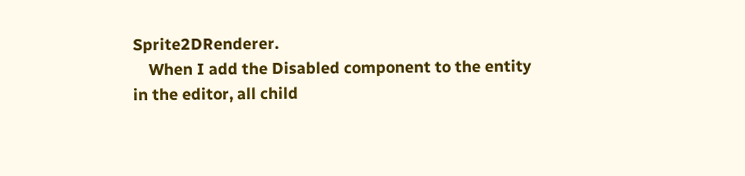Sprite2DRenderer.
    When I add the Disabled component to the entity in the editor, all child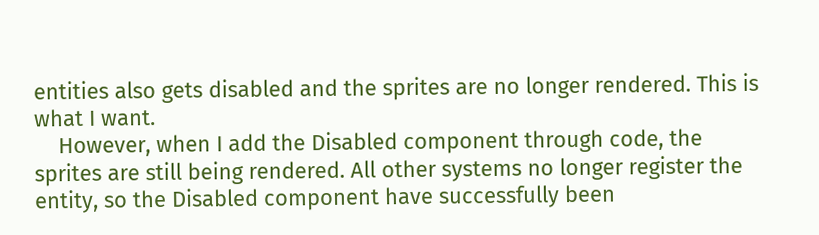entities also gets disabled and the sprites are no longer rendered. This is what I want.
    However, when I add the Disabled component through code, the sprites are still being rendered. All other systems no longer register the entity, so the Disabled component have successfully been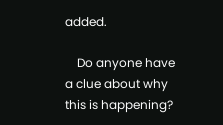added.

    Do anyone have a clue about why this is happening?